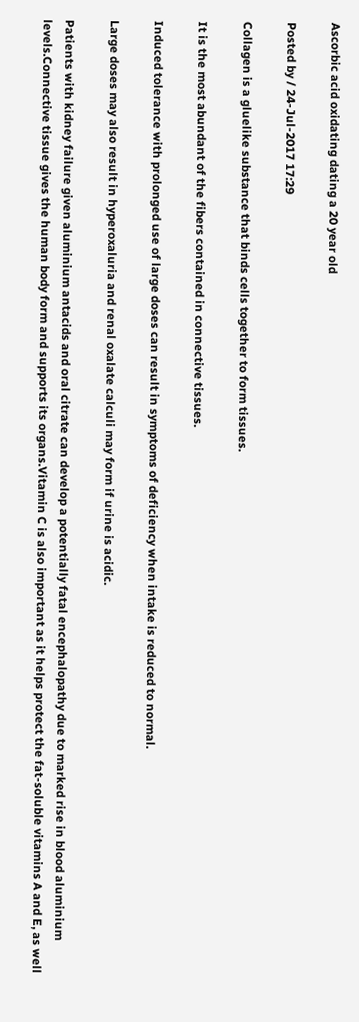Ascorbic acid oxidating dating a 20 year old

Posted by / 24-Jul-2017 17:29

Collagen is a gluelike substance that binds cells together to form tissues.

It is the most abundant of the fibers contained in connective tissues.

Induced tolerance with prolonged use of large doses can result in symptoms of deficiency when intake is reduced to normal.

Large doses may also result in hyperoxaluria and renal oxalate calculi may form if urine is acidic.

Patients with kidney failure given aluminium antacids and oral citrate can develop a potentially fatal encephalopathy due to marked rise in blood aluminium levels.Connective tissue gives the human body form and supports its organs.Vitamin C is also important as it helps protect the fat-soluble vitamins A and E, as well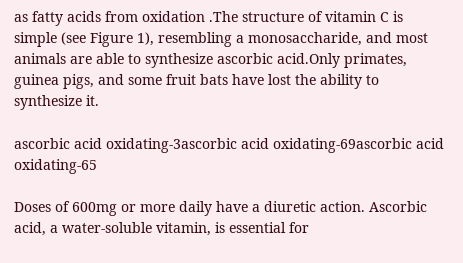as fatty acids from oxidation .The structure of vitamin C is simple (see Figure 1), resembling a monosaccharide, and most animals are able to synthesize ascorbic acid.Only primates, guinea pigs, and some fruit bats have lost the ability to synthesize it.

ascorbic acid oxidating-3ascorbic acid oxidating-69ascorbic acid oxidating-65

Doses of 600mg or more daily have a diuretic action. Ascorbic acid, a water-soluble vitamin, is essential for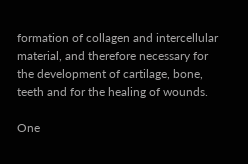formation of collagen and intercellular material, and therefore necessary for the development of cartilage, bone, teeth and for the healing of wounds.

One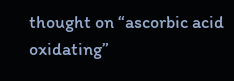thought on “ascorbic acid oxidating”